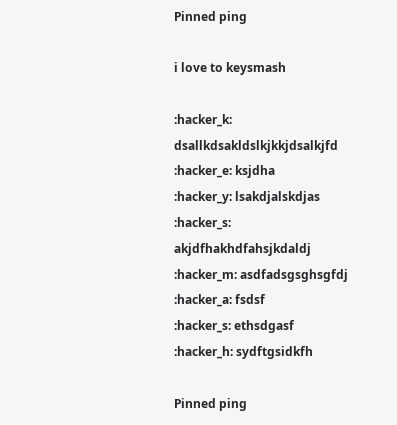Pinned ping

i love to keysmash

:hacker_k: dsallkdsakldslkjkkjdsalkjfd
:hacker_e: ksjdha
:hacker_y: lsakdjalskdjas
:hacker_s: akjdfhakhdfahsjkdaldj
:hacker_m: asdfadsgsghsgfdj
:hacker_a: fsdsf
:hacker_s: ethsdgasf
:hacker_h: sydftgsidkfh

Pinned ping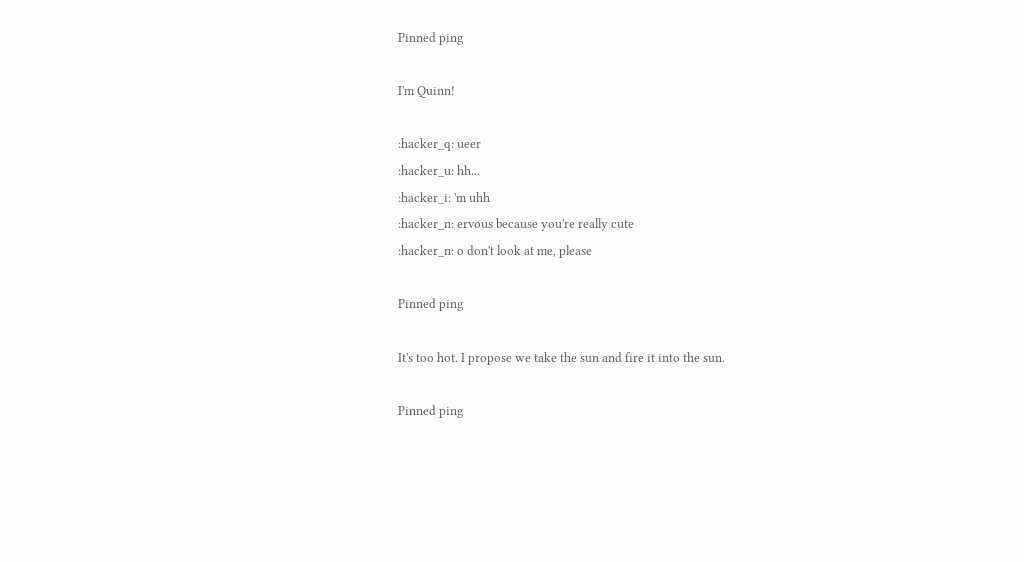Pinned ping

I'm Quinn!

:hacker_q: ueer
:hacker_u: hh...
:hacker_i: 'm uhh
:hacker_n: ervous because you're really cute
:hacker_n: o don't look at me, please

Pinned ping

It's too hot. I propose we take the sun and fire it into the sun.

Pinned ping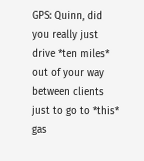GPS: Quinn, did you really just drive *ten miles* out of your way between clients just to go to *this* gas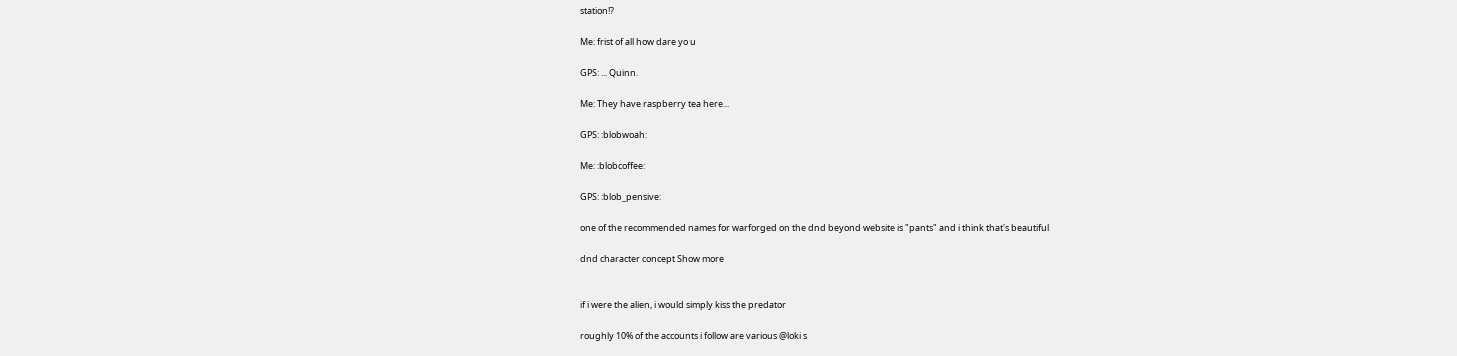station!?

Me: frist of all how dare yo u

GPS: ... Quinn.

Me: They have raspberry tea here...

GPS: :blobwoah:

Me: :blobcoffee:

GPS: :blob_pensive:

one of the recommended names for warforged on the dnd beyond website is "pants" and i think that's beautiful

dnd character concept Show more


if i were the alien, i would simply kiss the predator

roughly 10% of the accounts i follow are various @loki s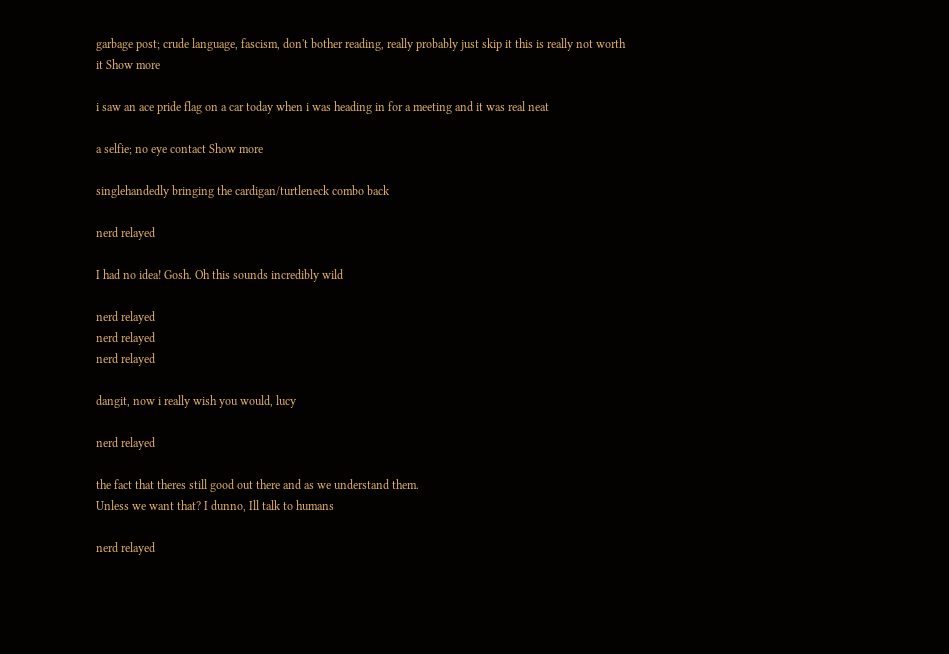garbage post; crude language, fascism, don't bother reading, really probably just skip it this is really not worth it Show more

i saw an ace pride flag on a car today when i was heading in for a meeting and it was real neat

a selfie; no eye contact Show more

singlehandedly bringing the cardigan/turtleneck combo back

nerd relayed

I had no idea! Gosh. Oh this sounds incredibly wild

nerd relayed
nerd relayed
nerd relayed

dangit, now i really wish you would, lucy

nerd relayed

the fact that theres still good out there and as we understand them.
Unless we want that? I dunno, Ill talk to humans

nerd relayed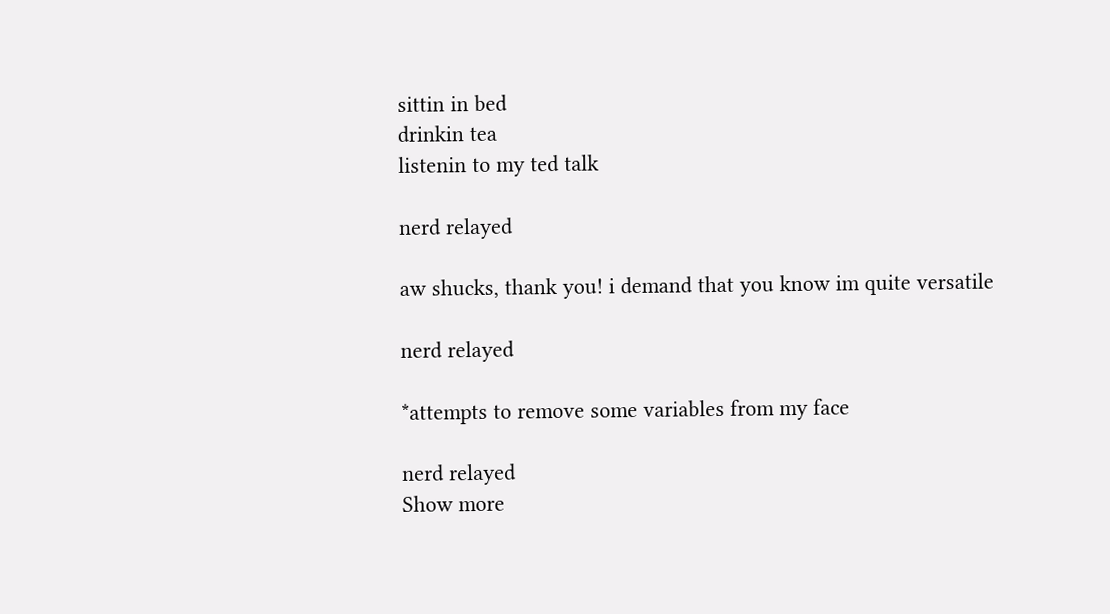sittin in bed
drinkin tea
listenin to my ted talk

nerd relayed

aw shucks, thank you! i demand that you know im quite versatile

nerd relayed

*attempts to remove some variables from my face

nerd relayed
Show more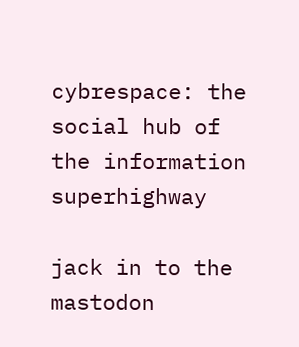cybrespace: the social hub of the information superhighway

jack in to the mastodon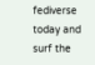fediverse today and surf the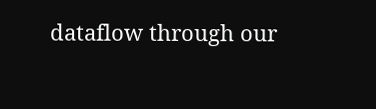dataflow through our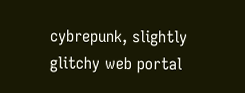cybrepunk, slightly glitchy web portal